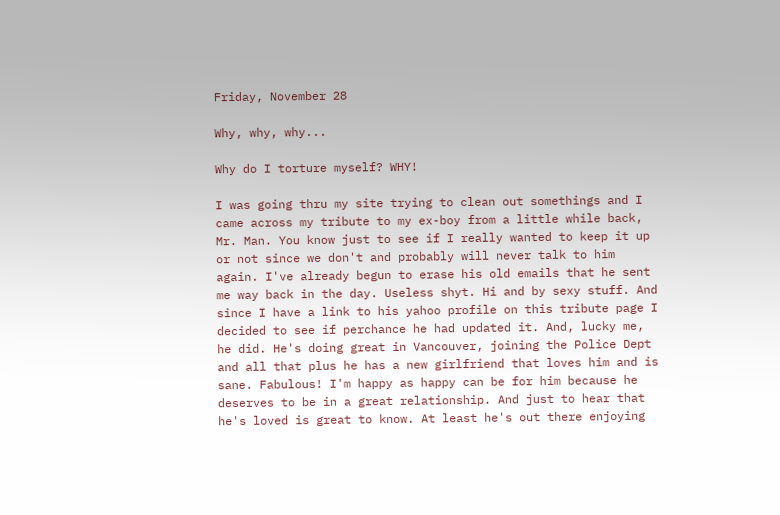Friday, November 28

Why, why, why...

Why do I torture myself? WHY!

I was going thru my site trying to clean out somethings and I came across my tribute to my ex-boy from a little while back, Mr. Man. You know just to see if I really wanted to keep it up or not since we don't and probably will never talk to him again. I've already begun to erase his old emails that he sent me way back in the day. Useless shyt. Hi and by sexy stuff. And since I have a link to his yahoo profile on this tribute page I decided to see if perchance he had updated it. And, lucky me, he did. He's doing great in Vancouver, joining the Police Dept and all that plus he has a new girlfriend that loves him and is sane. Fabulous! I'm happy as happy can be for him because he deserves to be in a great relationship. And just to hear that he's loved is great to know. At least he's out there enjoying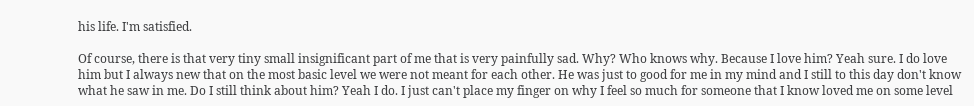his life. I'm satisfied.

Of course, there is that very tiny small insignificant part of me that is very painfully sad. Why? Who knows why. Because I love him? Yeah sure. I do love him but I always new that on the most basic level we were not meant for each other. He was just to good for me in my mind and I still to this day don't know what he saw in me. Do I still think about him? Yeah I do. I just can't place my finger on why I feel so much for someone that I know loved me on some level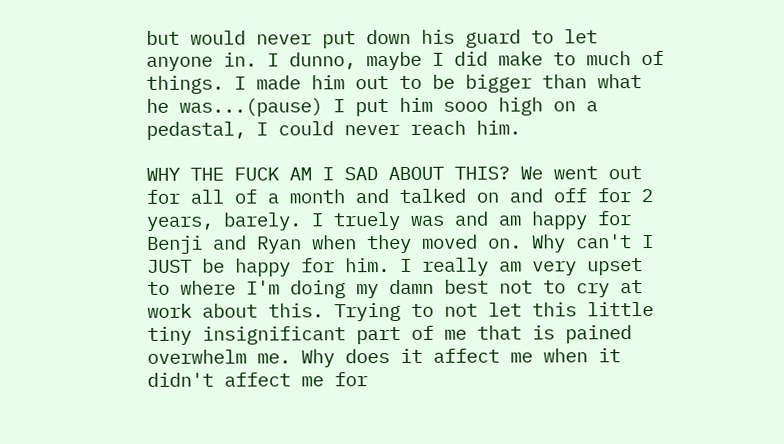but would never put down his guard to let anyone in. I dunno, maybe I did make to much of things. I made him out to be bigger than what he was...(pause) I put him sooo high on a pedastal, I could never reach him.

WHY THE FUCK AM I SAD ABOUT THIS? We went out for all of a month and talked on and off for 2 years, barely. I truely was and am happy for Benji and Ryan when they moved on. Why can't I JUST be happy for him. I really am very upset to where I'm doing my damn best not to cry at work about this. Trying to not let this little tiny insignificant part of me that is pained overwhelm me. Why does it affect me when it didn't affect me for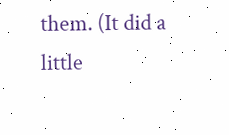them. (It did a little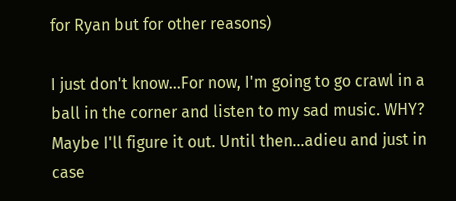for Ryan but for other reasons)

I just don't know...For now, I'm going to go crawl in a ball in the corner and listen to my sad music. WHY? Maybe I'll figure it out. Until then...adieu and just in case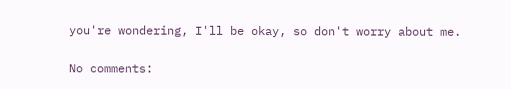you're wondering, I'll be okay, so don't worry about me.

No comments: